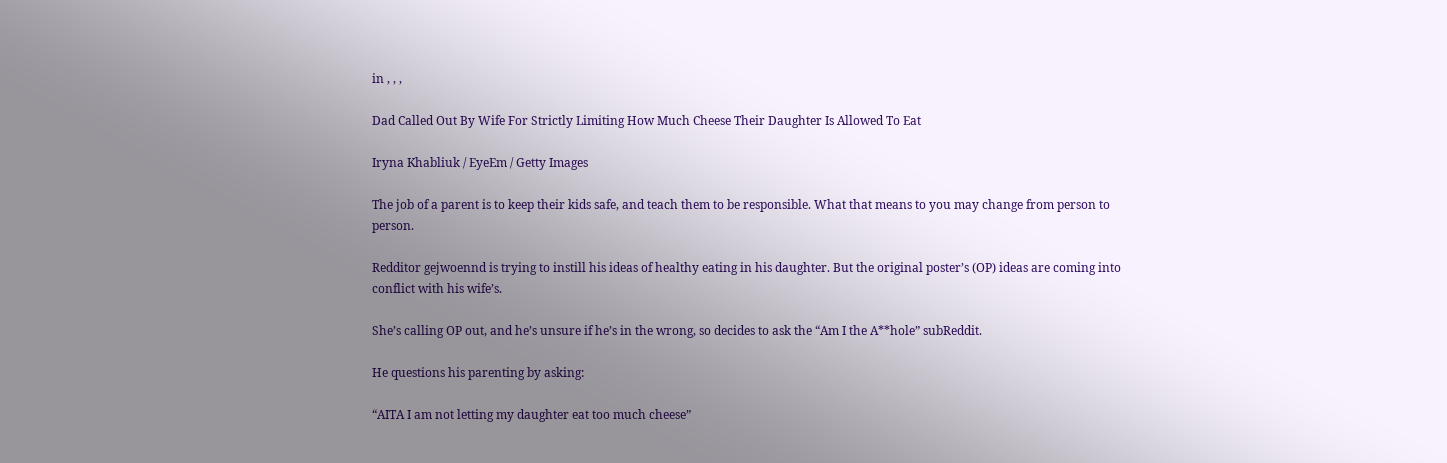in , , ,

Dad Called Out By Wife For Strictly Limiting How Much Cheese Their Daughter Is Allowed To Eat

Iryna Khabliuk / EyeEm / Getty Images

The job of a parent is to keep their kids safe, and teach them to be responsible. What that means to you may change from person to person.

Redditor gejwoennd is trying to instill his ideas of healthy eating in his daughter. But the original poster’s (OP) ideas are coming into conflict with his wife’s.

She’s calling OP out, and he’s unsure if he’s in the wrong, so decides to ask the “Am I the A**hole” subReddit.

He questions his parenting by asking:

“AITA I am not letting my daughter eat too much cheese”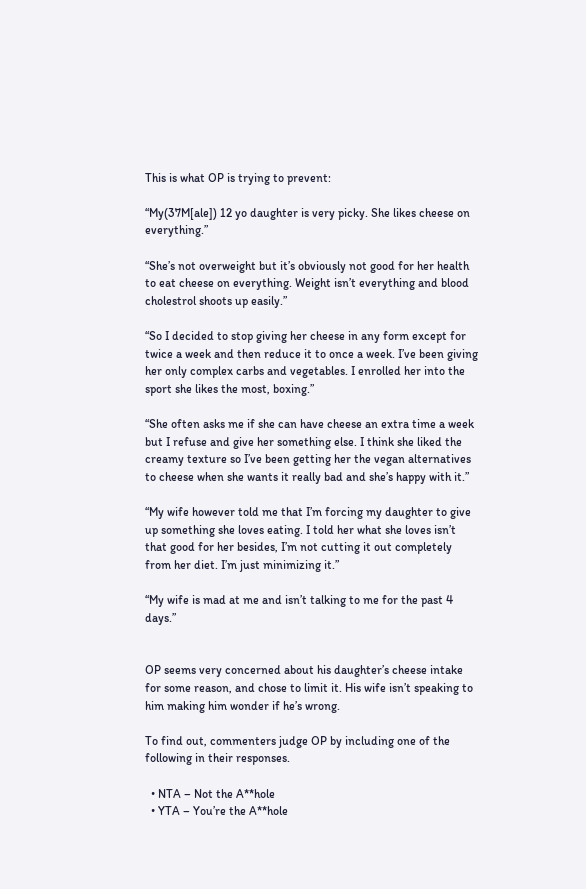This is what OP is trying to prevent:

“My(37M[ale]) 12 yo daughter is very picky. She likes cheese on everything.”

“She’s not overweight but it’s obviously not good for her health to eat cheese on everything. Weight isn’t everything and blood cholestrol shoots up easily.”

“So I decided to stop giving her cheese in any form except for twice a week and then reduce it to once a week. I’ve been giving her only complex carbs and vegetables. I enrolled her into the sport she likes the most, boxing.”

“She often asks me if she can have cheese an extra time a week but I refuse and give her something else. I think she liked the creamy texture so I’ve been getting her the vegan alternatives to cheese when she wants it really bad and she’s happy with it.”

“My wife however told me that I’m forcing my daughter to give up something she loves eating. I told her what she loves isn’t that good for her besides, I’m not cutting it out completely from her diet. I’m just minimizing it.”

“My wife is mad at me and isn’t talking to me for the past 4 days.”


OP seems very concerned about his daughter’s cheese intake for some reason, and chose to limit it. His wife isn’t speaking to him making him wonder if he’s wrong.

To find out, commenters judge OP by including one of the following in their responses.

  • NTA – Not the A**hole
  • YTA – You’re the A**hole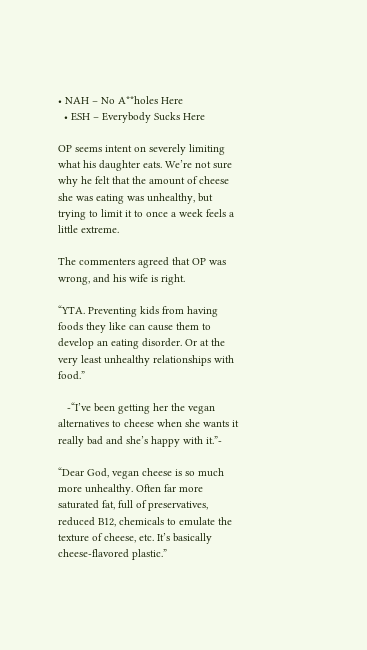• NAH – No A**holes Here
  • ESH – Everybody Sucks Here

OP seems intent on severely limiting what his daughter eats. We’re not sure why he felt that the amount of cheese she was eating was unhealthy, but trying to limit it to once a week feels a little extreme.

The commenters agreed that OP was wrong, and his wife is right.

“YTA. Preventing kids from having foods they like can cause them to develop an eating disorder. Or at the very least unhealthy relationships with food.”

   -“I’ve been getting her the vegan alternatives to cheese when she wants it really bad and she’s happy with it.”-

“Dear God, vegan cheese is so much more unhealthy. Often far more saturated fat, full of preservatives, reduced B12, chemicals to emulate the texture of cheese, etc. It’s basically cheese-flavored plastic.”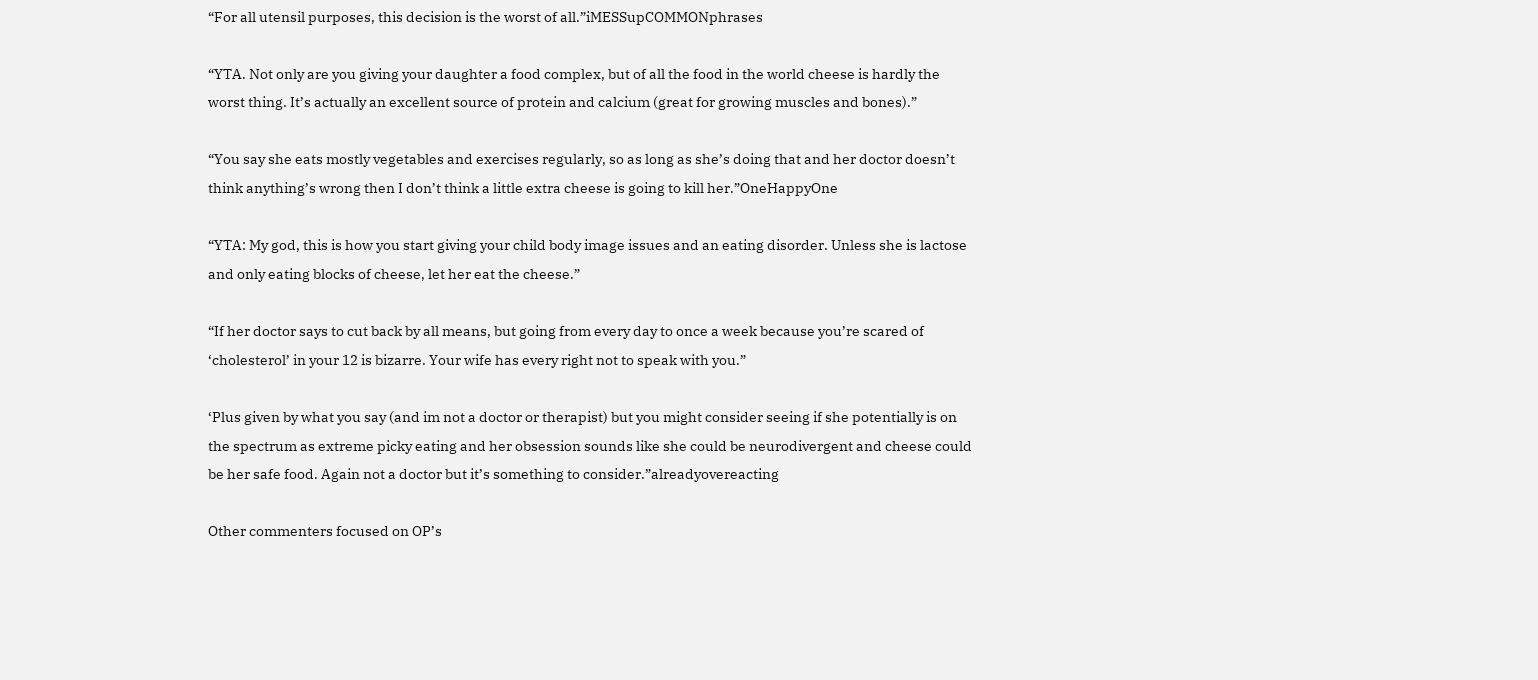“For all utensil purposes, this decision is the worst of all.”iMESSupCOMMONphrases

“YTA. Not only are you giving your daughter a food complex, but of all the food in the world cheese is hardly the worst thing. It’s actually an excellent source of protein and calcium (great for growing muscles and bones).”

“You say she eats mostly vegetables and exercises regularly, so as long as she’s doing that and her doctor doesn’t think anything’s wrong then I don’t think a little extra cheese is going to kill her.”OneHappyOne

“YTA: My god, this is how you start giving your child body image issues and an eating disorder. Unless she is lactose and only eating blocks of cheese, let her eat the cheese.”

“If her doctor says to cut back by all means, but going from every day to once a week because you’re scared of ‘cholesterol’ in your 12 is bizarre. Your wife has every right not to speak with you.”

‘Plus given by what you say (and im not a doctor or therapist) but you might consider seeing if she potentially is on the spectrum as extreme picky eating and her obsession sounds like she could be neurodivergent and cheese could be her safe food. Again not a doctor but it’s something to consider.”alreadyovereacting

Other commenters focused on OP’s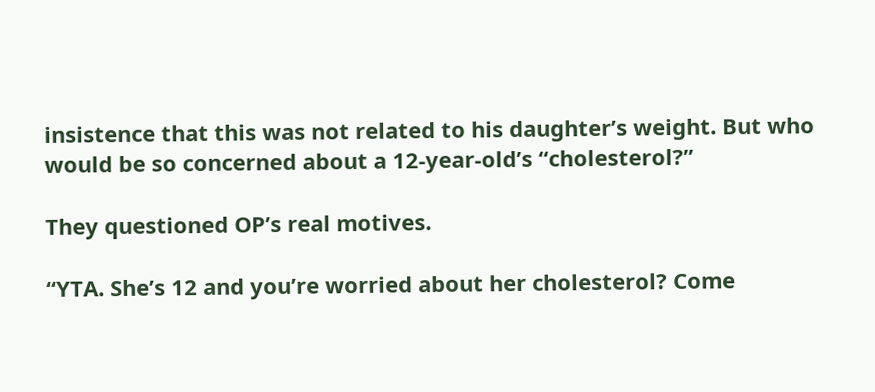insistence that this was not related to his daughter’s weight. But who would be so concerned about a 12-year-old’s “cholesterol?”

They questioned OP’s real motives.

“YTA. She’s 12 and you’re worried about her cholesterol? Come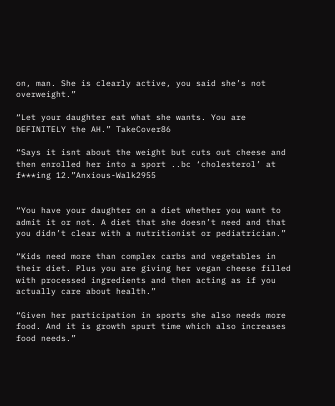on, man. She is clearly active, you said she’s not overweight.”

“Let your daughter eat what she wants. You are DEFINITELY the AH.” TakeCover86

“Says it isnt about the weight but cuts out cheese and then enrolled her into a sport ..bc ‘cholesterol’ at f***ing 12.”Anxious-Walk2955


“You have your daughter on a diet whether you want to admit it or not. A diet that she doesn’t need and that you didn’t clear with a nutritionist or pediatrician.”

“Kids need more than complex carbs and vegetables in their diet. Plus you are giving her vegan cheese filled with processed ingredients and then acting as if you actually care about health.”

“Given her participation in sports she also needs more food. And it is growth spurt time which also increases food needs.”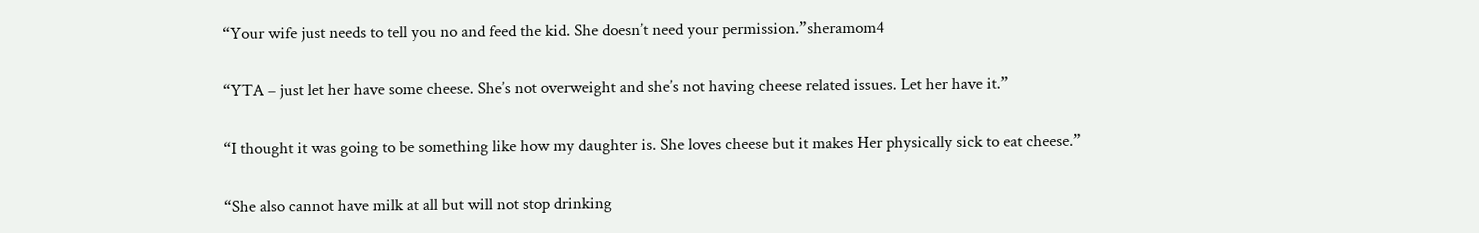“Your wife just needs to tell you no and feed the kid. She doesn’t need your permission.”sheramom4

“YTA – just let her have some cheese. She’s not overweight and she’s not having cheese related issues. Let her have it.”

“I thought it was going to be something like how my daughter is. She loves cheese but it makes Her physically sick to eat cheese.”

“She also cannot have milk at all but will not stop drinking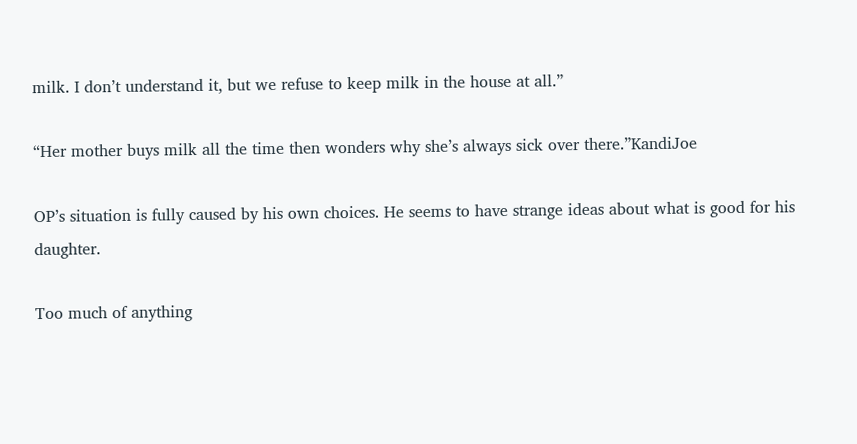milk. I don’t understand it, but we refuse to keep milk in the house at all.”

“Her mother buys milk all the time then wonders why she’s always sick over there.”KandiJoe

OP’s situation is fully caused by his own choices. He seems to have strange ideas about what is good for his daughter.

Too much of anything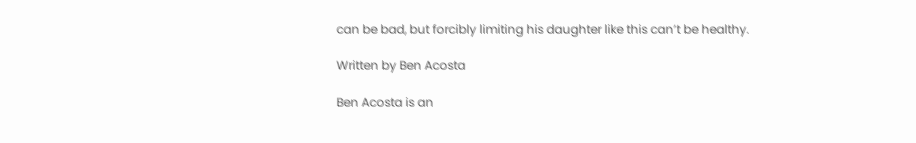can be bad, but forcibly limiting his daughter like this can’t be healthy.

Written by Ben Acosta

Ben Acosta is an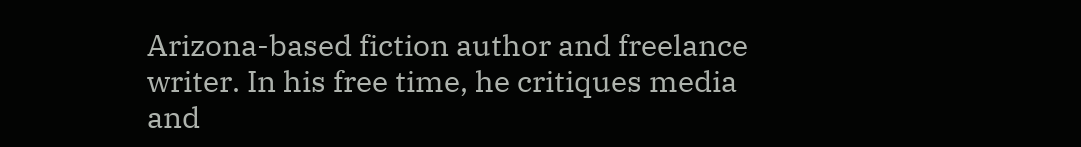Arizona-based fiction author and freelance writer. In his free time, he critiques media and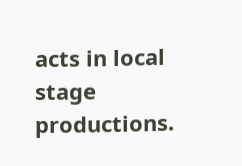acts in local stage productions.